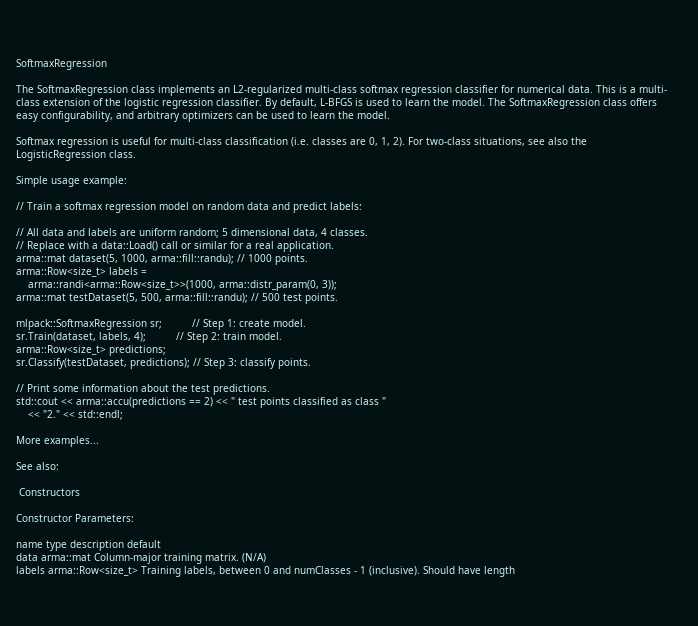SoftmaxRegression

The SoftmaxRegression class implements an L2-regularized multi-class softmax regression classifier for numerical data. This is a multi-class extension of the logistic regression classifier. By default, L-BFGS is used to learn the model. The SoftmaxRegression class offers easy configurability, and arbitrary optimizers can be used to learn the model.

Softmax regression is useful for multi-class classification (i.e. classes are 0, 1, 2). For two-class situations, see also the LogisticRegression class.

Simple usage example:

// Train a softmax regression model on random data and predict labels:

// All data and labels are uniform random; 5 dimensional data, 4 classes.
// Replace with a data::Load() call or similar for a real application.
arma::mat dataset(5, 1000, arma::fill::randu); // 1000 points.
arma::Row<size_t> labels =
    arma::randi<arma::Row<size_t>>(1000, arma::distr_param(0, 3));
arma::mat testDataset(5, 500, arma::fill::randu); // 500 test points.

mlpack::SoftmaxRegression sr;          // Step 1: create model.
sr.Train(dataset, labels, 4);          // Step 2: train model.
arma::Row<size_t> predictions;
sr.Classify(testDataset, predictions); // Step 3: classify points.

// Print some information about the test predictions.
std::cout << arma::accu(predictions == 2) << " test points classified as class "
    << "2." << std::endl;

More examples...

See also:

 Constructors

Constructor Parameters:

name type description default
data arma::mat Column-major training matrix. (N/A)
labels arma::Row<size_t> Training labels, between 0 and numClasses - 1 (inclusive). Should have length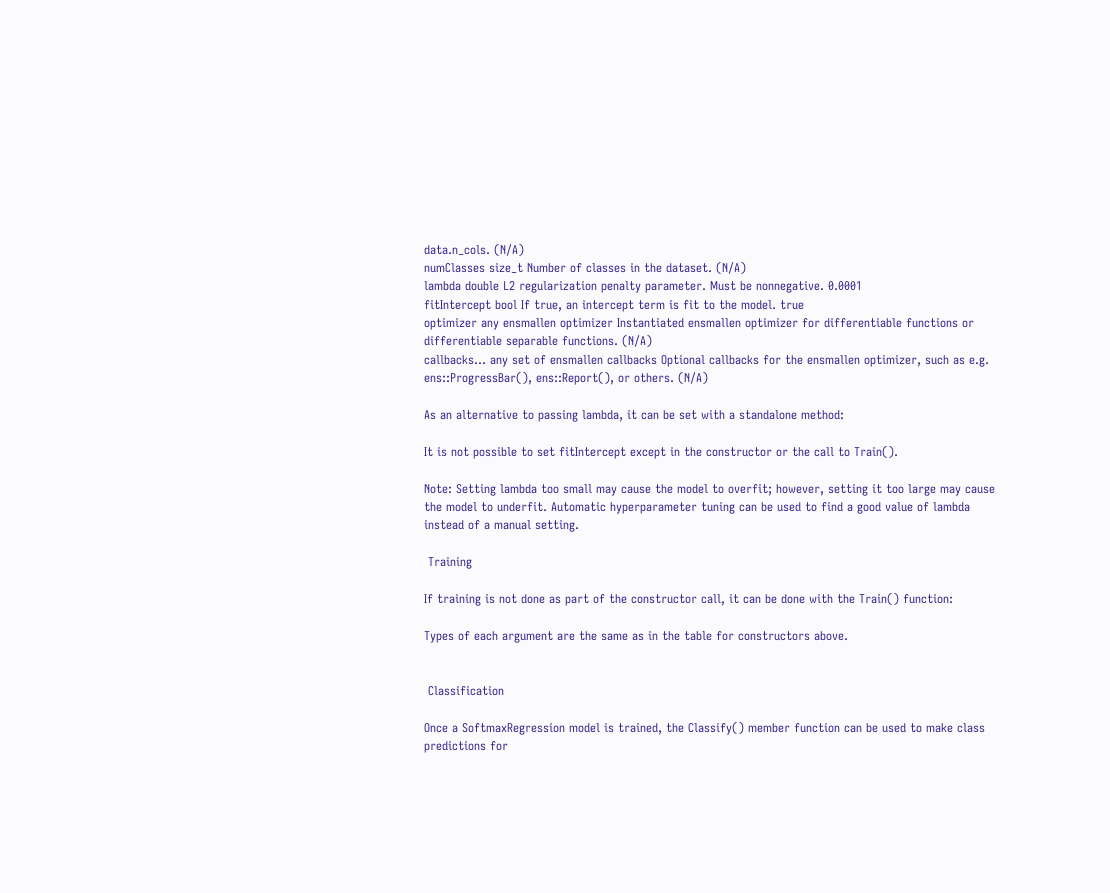data.n_cols. (N/A)
numClasses size_t Number of classes in the dataset. (N/A)
lambda double L2 regularization penalty parameter. Must be nonnegative. 0.0001
fitIntercept bool If true, an intercept term is fit to the model. true
optimizer any ensmallen optimizer Instantiated ensmallen optimizer for differentiable functions or differentiable separable functions. (N/A)
callbacks... any set of ensmallen callbacks Optional callbacks for the ensmallen optimizer, such as e.g. ens::ProgressBar(), ens::Report(), or others. (N/A)

As an alternative to passing lambda, it can be set with a standalone method:

It is not possible to set fitIntercept except in the constructor or the call to Train().

Note: Setting lambda too small may cause the model to overfit; however, setting it too large may cause the model to underfit. Automatic hyperparameter tuning can be used to find a good value of lambda instead of a manual setting.

 Training

If training is not done as part of the constructor call, it can be done with the Train() function:

Types of each argument are the same as in the table for constructors above.


 Classification

Once a SoftmaxRegression model is trained, the Classify() member function can be used to make class predictions for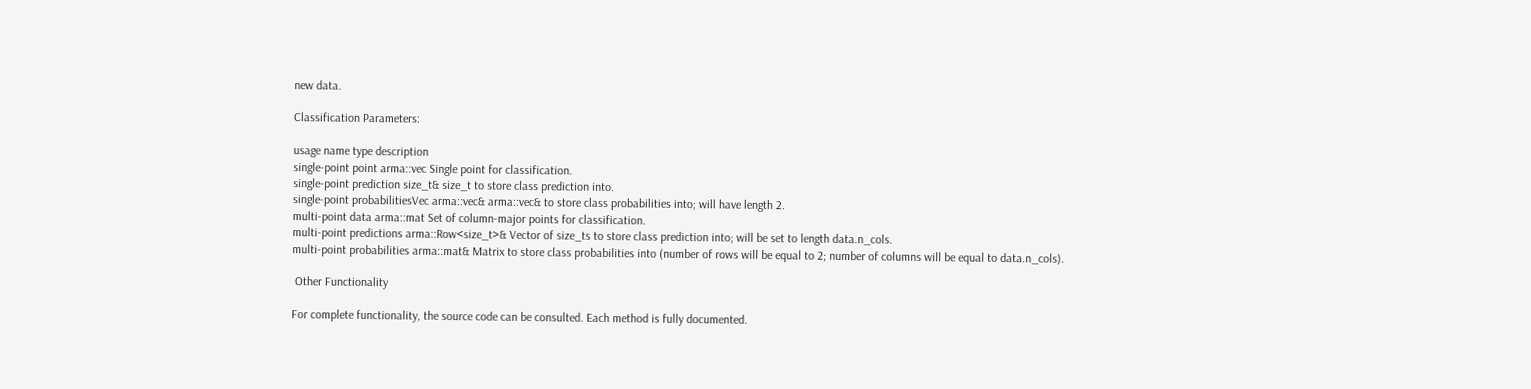new data.

Classification Parameters:

usage name type description
single-point point arma::vec Single point for classification.
single-point prediction size_t& size_t to store class prediction into.
single-point probabilitiesVec arma::vec& arma::vec& to store class probabilities into; will have length 2.
multi-point data arma::mat Set of column-major points for classification.
multi-point predictions arma::Row<size_t>& Vector of size_ts to store class prediction into; will be set to length data.n_cols.
multi-point probabilities arma::mat& Matrix to store class probabilities into (number of rows will be equal to 2; number of columns will be equal to data.n_cols).

 Other Functionality

For complete functionality, the source code can be consulted. Each method is fully documented.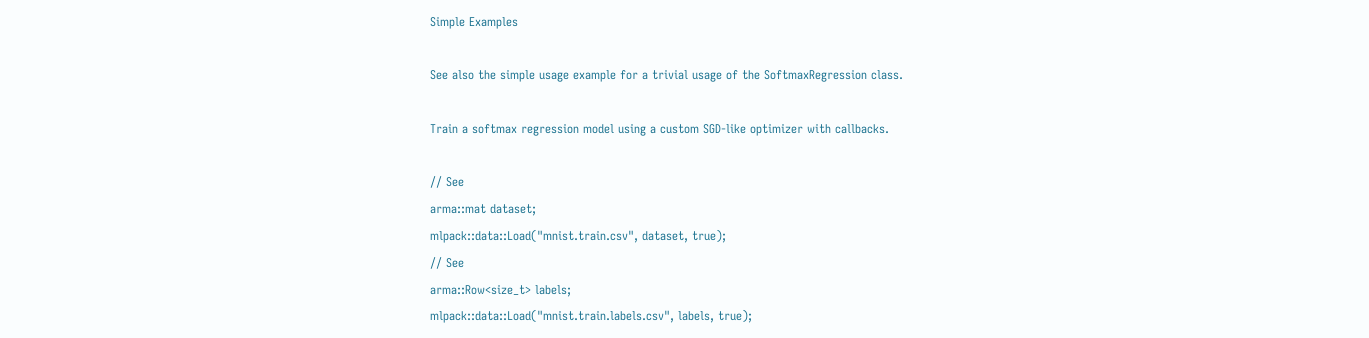Simple Examples

See also the simple usage example for a trivial usage of the SoftmaxRegression class.

Train a softmax regression model using a custom SGD-like optimizer with callbacks.

// See
arma::mat dataset;
mlpack::data::Load("mnist.train.csv", dataset, true);
// See
arma::Row<size_t> labels;
mlpack::data::Load("mnist.train.labels.csv", labels, true);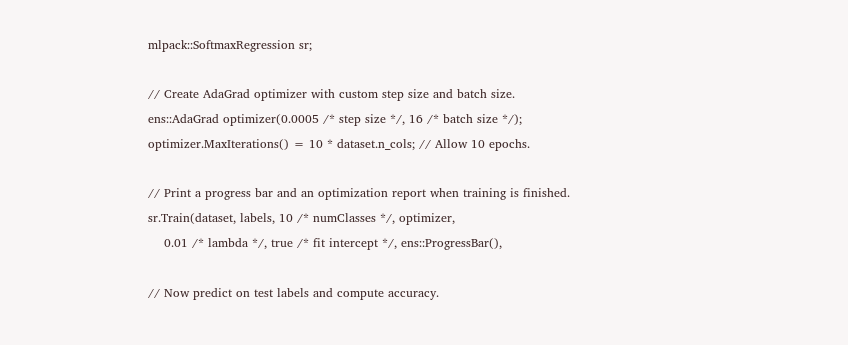mlpack::SoftmaxRegression sr;

// Create AdaGrad optimizer with custom step size and batch size.
ens::AdaGrad optimizer(0.0005 /* step size */, 16 /* batch size */);
optimizer.MaxIterations() = 10 * dataset.n_cols; // Allow 10 epochs.

// Print a progress bar and an optimization report when training is finished.
sr.Train(dataset, labels, 10 /* numClasses */, optimizer,
    0.01 /* lambda */, true /* fit intercept */, ens::ProgressBar(),

// Now predict on test labels and compute accuracy.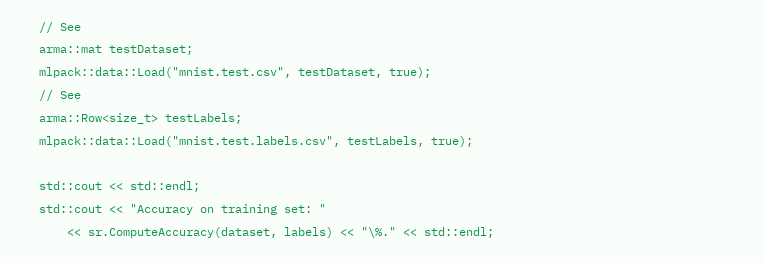// See
arma::mat testDataset;
mlpack::data::Load("mnist.test.csv", testDataset, true);
// See
arma::Row<size_t> testLabels;
mlpack::data::Load("mnist.test.labels.csv", testLabels, true);

std::cout << std::endl;
std::cout << "Accuracy on training set: "
    << sr.ComputeAccuracy(dataset, labels) << "\%." << std::endl;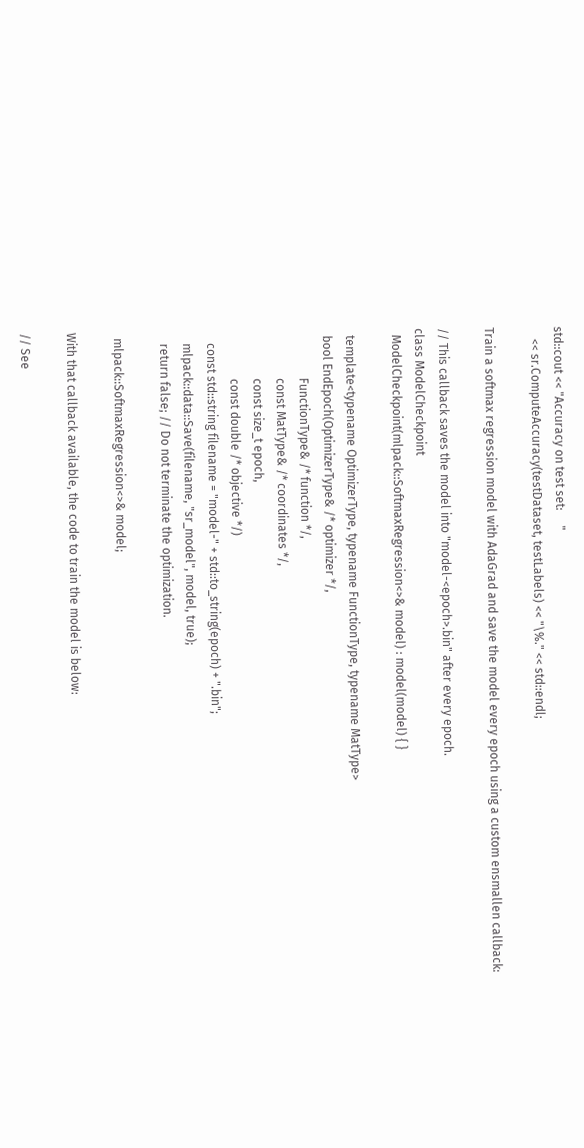std::cout << "Accuracy on test set:     "
    << sr.ComputeAccuracy(testDataset, testLabels) << "\%." << std::endl;

Train a softmax regression model with AdaGrad and save the model every epoch using a custom ensmallen callback:

// This callback saves the model into "model-<epoch>.bin" after every epoch.
class ModelCheckpoint
  ModelCheckpoint(mlpack::SoftmaxRegression<>& model) : model(model) { }

  template<typename OptimizerType, typename FunctionType, typename MatType>
  bool EndEpoch(OptimizerType& /* optimizer */,
                FunctionType& /* function */,
                const MatType& /* coordinates */,
                const size_t epoch,
                const double /* objective */)
    const std::string filename = "model-" + std::to_string(epoch) + ".bin";
    mlpack::data::Save(filename, "sr_model", model, true);
    return false; // Do not terminate the optimization.

  mlpack::SoftmaxRegression<>& model;

With that callback available, the code to train the model is below:

// See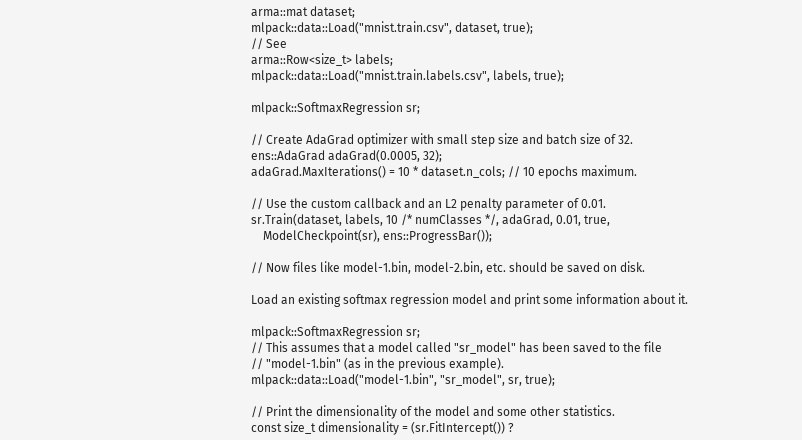arma::mat dataset;
mlpack::data::Load("mnist.train.csv", dataset, true);
// See
arma::Row<size_t> labels;
mlpack::data::Load("mnist.train.labels.csv", labels, true);

mlpack::SoftmaxRegression sr;

// Create AdaGrad optimizer with small step size and batch size of 32.
ens::AdaGrad adaGrad(0.0005, 32);
adaGrad.MaxIterations() = 10 * dataset.n_cols; // 10 epochs maximum.

// Use the custom callback and an L2 penalty parameter of 0.01.
sr.Train(dataset, labels, 10 /* numClasses */, adaGrad, 0.01, true,
    ModelCheckpoint(sr), ens::ProgressBar());

// Now files like model-1.bin, model-2.bin, etc. should be saved on disk.

Load an existing softmax regression model and print some information about it.

mlpack::SoftmaxRegression sr;
// This assumes that a model called "sr_model" has been saved to the file
// "model-1.bin" (as in the previous example).
mlpack::data::Load("model-1.bin", "sr_model", sr, true);

// Print the dimensionality of the model and some other statistics.
const size_t dimensionality = (sr.FitIntercept()) ?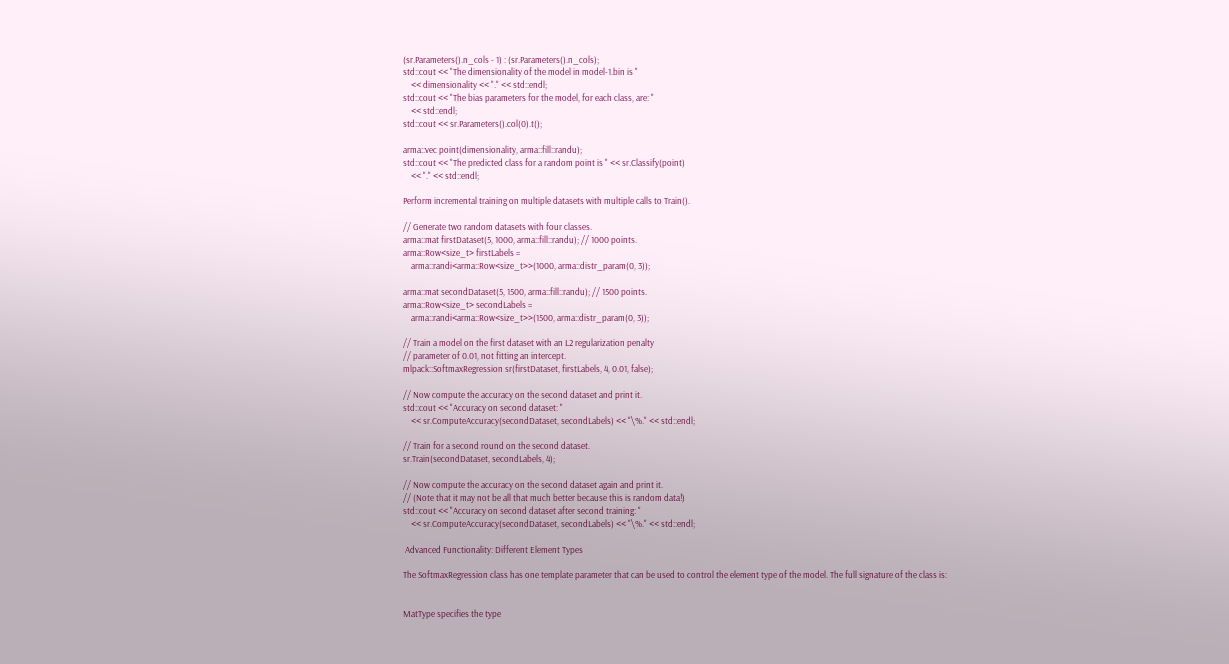(sr.Parameters().n_cols - 1) : (sr.Parameters().n_cols);
std::cout << "The dimensionality of the model in model-1.bin is "
    << dimensionality << "." << std::endl;
std::cout << "The bias parameters for the model, for each class, are: "
    << std::endl;
std::cout << sr.Parameters().col(0).t();

arma::vec point(dimensionality, arma::fill::randu);
std::cout << "The predicted class for a random point is " << sr.Classify(point)
    << "." << std::endl;

Perform incremental training on multiple datasets with multiple calls to Train().

// Generate two random datasets with four classes.
arma::mat firstDataset(5, 1000, arma::fill::randu); // 1000 points.
arma::Row<size_t> firstLabels =
    arma::randi<arma::Row<size_t>>(1000, arma::distr_param(0, 3));

arma::mat secondDataset(5, 1500, arma::fill::randu); // 1500 points.
arma::Row<size_t> secondLabels =
    arma::randi<arma::Row<size_t>>(1500, arma::distr_param(0, 3));

// Train a model on the first dataset with an L2 regularization penalty
// parameter of 0.01, not fitting an intercept.
mlpack::SoftmaxRegression sr(firstDataset, firstLabels, 4, 0.01, false);

// Now compute the accuracy on the second dataset and print it.
std::cout << "Accuracy on second dataset: "
    << sr.ComputeAccuracy(secondDataset, secondLabels) << "\%." << std::endl;

// Train for a second round on the second dataset.
sr.Train(secondDataset, secondLabels, 4);

// Now compute the accuracy on the second dataset again and print it.
// (Note that it may not be all that much better because this is random data!)
std::cout << "Accuracy on second dataset after second training: "
    << sr.ComputeAccuracy(secondDataset, secondLabels) << "\%." << std::endl;

 Advanced Functionality: Different Element Types

The SoftmaxRegression class has one template parameter that can be used to control the element type of the model. The full signature of the class is:


MatType specifies the type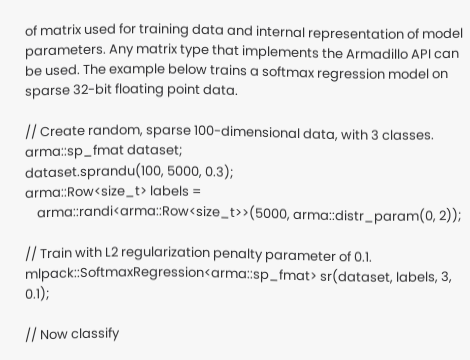of matrix used for training data and internal representation of model parameters. Any matrix type that implements the Armadillo API can be used. The example below trains a softmax regression model on sparse 32-bit floating point data.

// Create random, sparse 100-dimensional data, with 3 classes.
arma::sp_fmat dataset;
dataset.sprandu(100, 5000, 0.3);
arma::Row<size_t> labels =
    arma::randi<arma::Row<size_t>>(5000, arma::distr_param(0, 2));

// Train with L2 regularization penalty parameter of 0.1.
mlpack::SoftmaxRegression<arma::sp_fmat> sr(dataset, labels, 3, 0.1);

// Now classify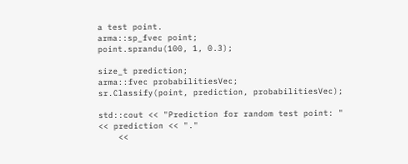a test point.
arma::sp_fvec point;
point.sprandu(100, 1, 0.3);

size_t prediction;
arma::fvec probabilitiesVec;
sr.Classify(point, prediction, probabilitiesVec);

std::cout << "Prediction for random test point: " << prediction << "."
    <<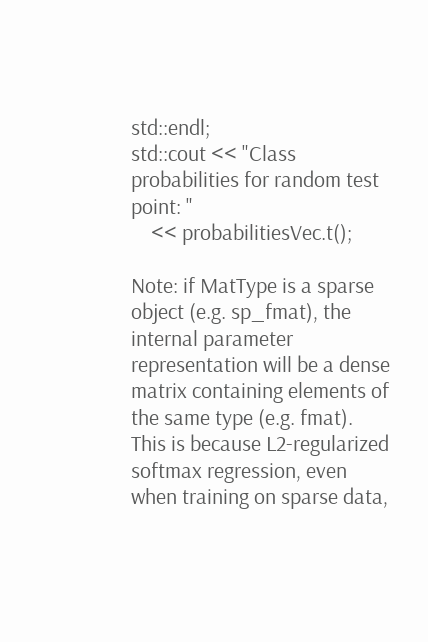std::endl;
std::cout << "Class probabilities for random test point: "
    << probabilitiesVec.t();

Note: if MatType is a sparse object (e.g. sp_fmat), the internal parameter representation will be a dense matrix containing elements of the same type (e.g. fmat). This is because L2-regularized softmax regression, even when training on sparse data,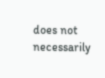does not necessarily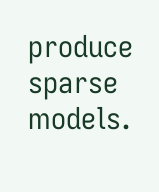produce sparse models.